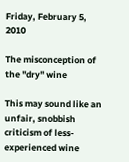Friday, February 5, 2010

The misconception of the "dry" wine

This may sound like an unfair, snobbish criticism of less-experienced wine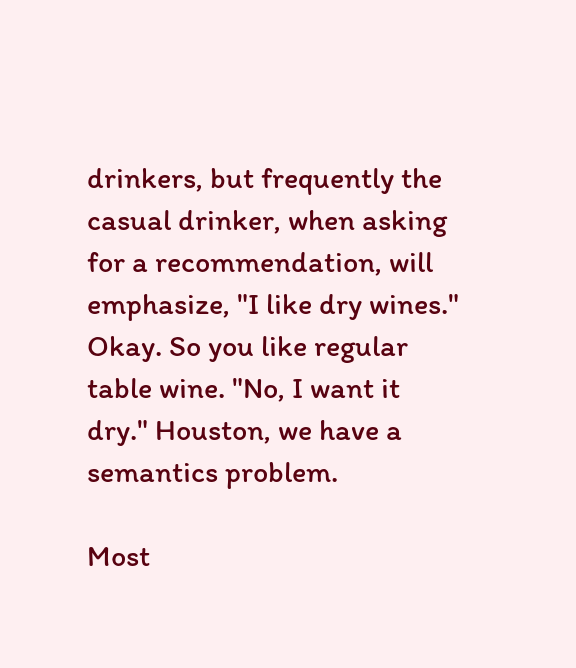drinkers, but frequently the casual drinker, when asking for a recommendation, will emphasize, "I like dry wines." Okay. So you like regular table wine. "No, I want it dry." Houston, we have a semantics problem.

Most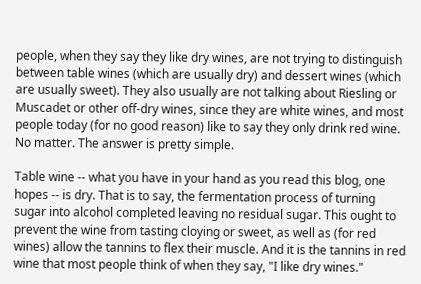people, when they say they like dry wines, are not trying to distinguish between table wines (which are usually dry) and dessert wines (which are usually sweet). They also usually are not talking about Riesling or Muscadet or other off-dry wines, since they are white wines, and most people today (for no good reason) like to say they only drink red wine. No matter. The answer is pretty simple.

Table wine -- what you have in your hand as you read this blog, one hopes -- is dry. That is to say, the fermentation process of turning sugar into alcohol completed leaving no residual sugar. This ought to prevent the wine from tasting cloying or sweet, as well as (for red wines) allow the tannins to flex their muscle. And it is the tannins in red wine that most people think of when they say, "I like dry wines."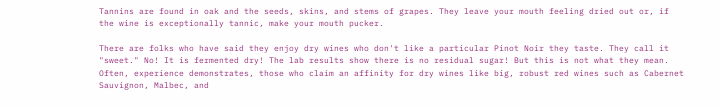Tannins are found in oak and the seeds, skins, and stems of grapes. They leave your mouth feeling dried out or, if the wine is exceptionally tannic, make your mouth pucker.

There are folks who have said they enjoy dry wines who don't like a particular Pinot Noir they taste. They call it "sweet." No! It is fermented dry! The lab results show there is no residual sugar! But this is not what they mean. Often, experience demonstrates, those who claim an affinity for dry wines like big, robust red wines such as Cabernet Sauvignon, Malbec, and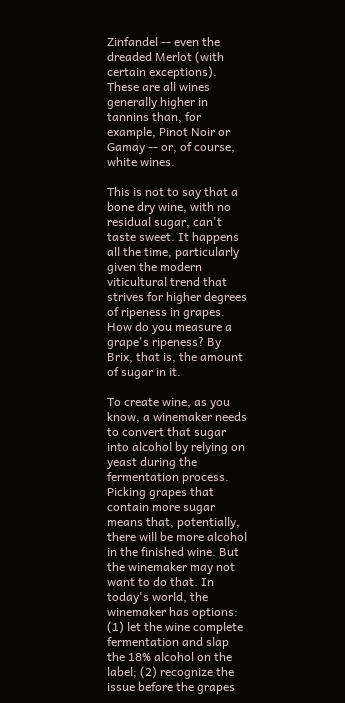Zinfandel -- even the dreaded Merlot (with certain exceptions). These are all wines generally higher in tannins than, for example, Pinot Noir or Gamay -- or, of course, white wines.

This is not to say that a bone dry wine, with no residual sugar, can't taste sweet. It happens all the time, particularly given the modern viticultural trend that strives for higher degrees of ripeness in grapes. How do you measure a grape's ripeness? By Brix, that is, the amount of sugar in it.

To create wine, as you know, a winemaker needs to convert that sugar into alcohol by relying on yeast during the fermentation process. Picking grapes that contain more sugar means that, potentially, there will be more alcohol in the finished wine. But the winemaker may not want to do that. In today's world, the winemaker has options: (1) let the wine complete fermentation and slap the 18% alcohol on the label; (2) recognize the issue before the grapes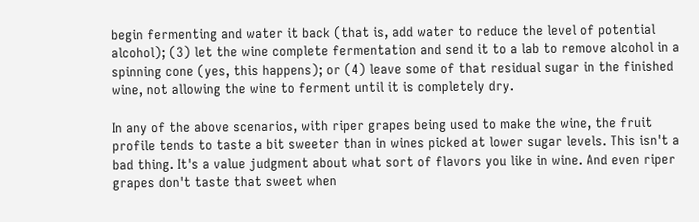begin fermenting and water it back (that is, add water to reduce the level of potential alcohol); (3) let the wine complete fermentation and send it to a lab to remove alcohol in a spinning cone (yes, this happens); or (4) leave some of that residual sugar in the finished wine, not allowing the wine to ferment until it is completely dry.

In any of the above scenarios, with riper grapes being used to make the wine, the fruit profile tends to taste a bit sweeter than in wines picked at lower sugar levels. This isn't a bad thing. It's a value judgment about what sort of flavors you like in wine. And even riper grapes don't taste that sweet when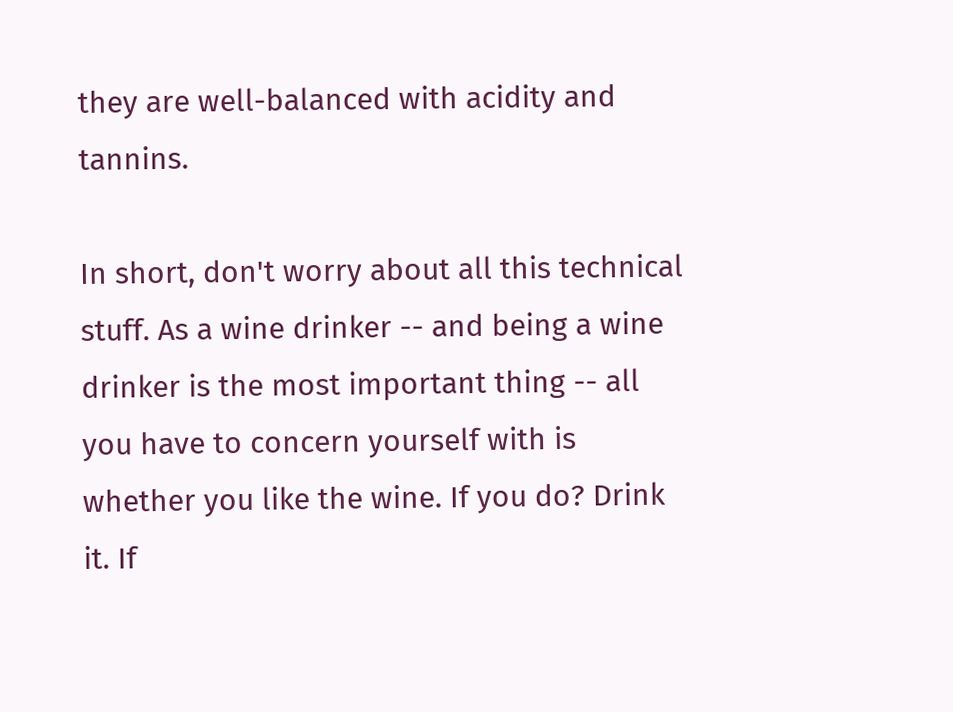they are well-balanced with acidity and tannins.

In short, don't worry about all this technical stuff. As a wine drinker -- and being a wine drinker is the most important thing -- all you have to concern yourself with is whether you like the wine. If you do? Drink it. If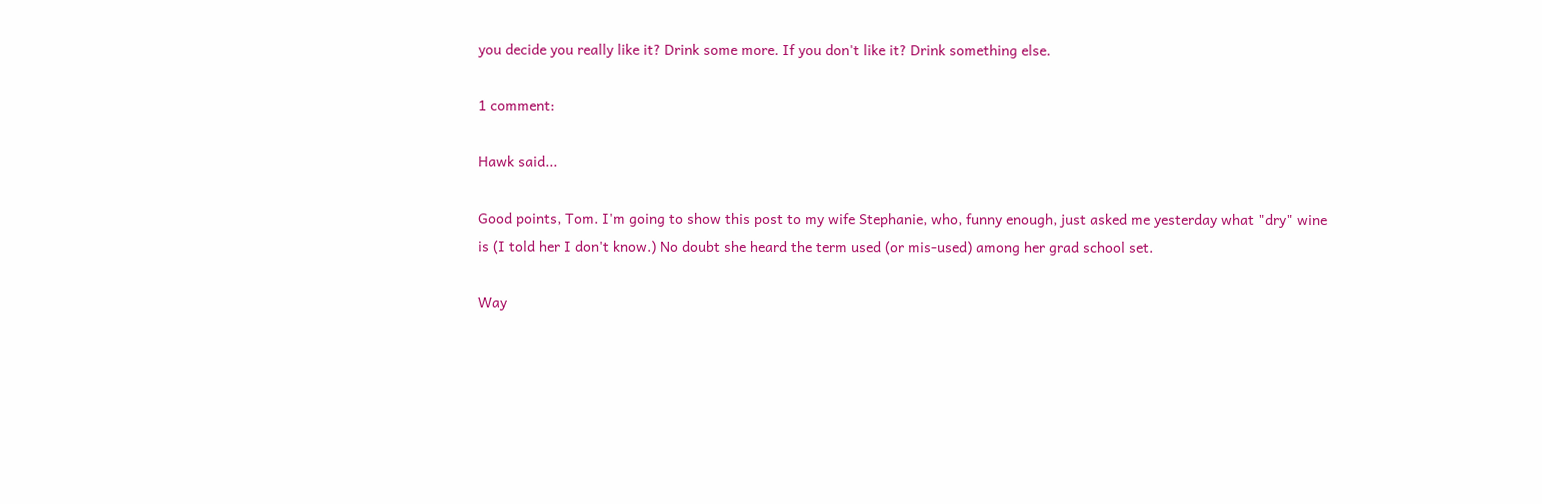you decide you really like it? Drink some more. If you don't like it? Drink something else.

1 comment:

Hawk said...

Good points, Tom. I'm going to show this post to my wife Stephanie, who, funny enough, just asked me yesterday what "dry" wine is (I told her I don't know.) No doubt she heard the term used (or mis-used) among her grad school set.

Way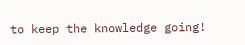to keep the knowledge going!